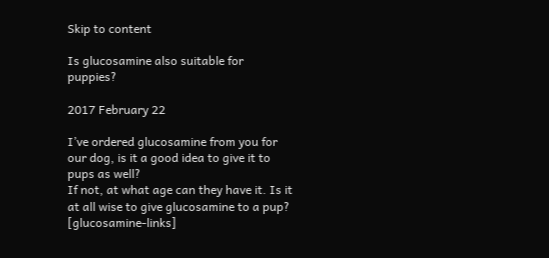Skip to content

Is glucosamine also suitable for puppies?

2017 February 22

I’ve ordered glucosamine from you for our dog, is it a good idea to give it to pups as well?
If not, at what age can they have it. Is it at all wise to give glucosamine to a pup? [glucosamine-links]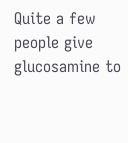Quite a few people give glucosamine to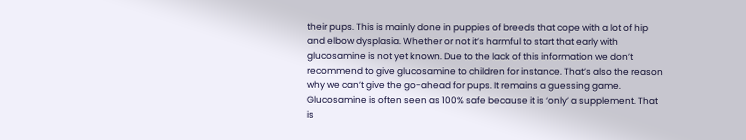their pups. This is mainly done in puppies of breeds that cope with a lot of hip and elbow dysplasia. Whether or not it’s harmful to start that early with glucosamine is not yet known. Due to the lack of this information we don’t recommend to give glucosamine to children for instance. That’s also the reason why we can’t give the go-ahead for pups. It remains a guessing game. Glucosamine is often seen as 100% safe because it is ‘only’ a supplement. That is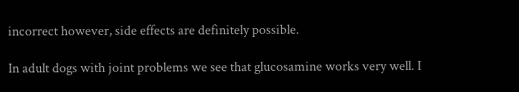incorrect however, side effects are definitely possible.

In adult dogs with joint problems we see that glucosamine works very well. I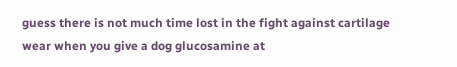guess there is not much time lost in the fight against cartilage wear when you give a dog glucosamine at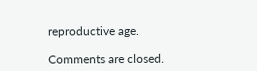reproductive age.

Comments are closed.